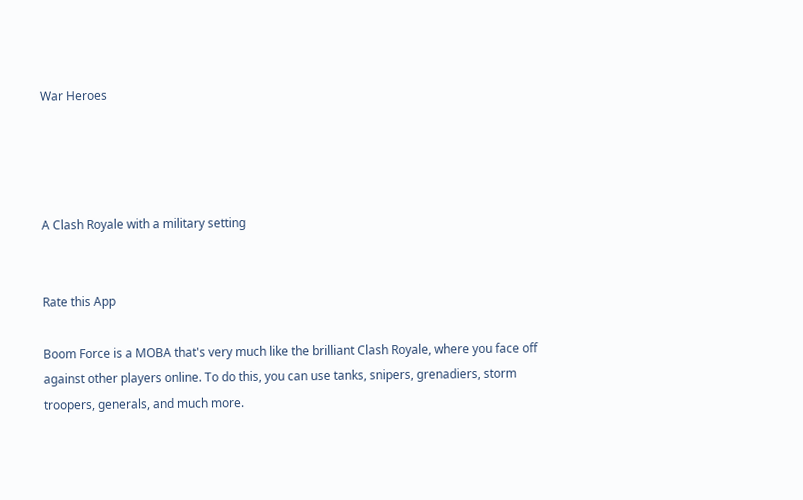War Heroes




A Clash Royale with a military setting


Rate this App

Boom Force is a MOBA that's very much like the brilliant Clash Royale, where you face off against other players online. To do this, you can use tanks, snipers, grenadiers, storm troopers, generals, and much more.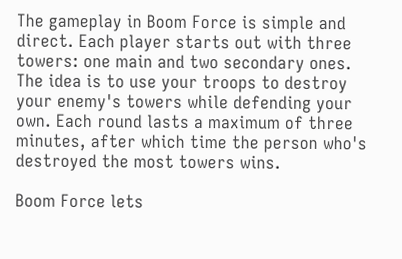The gameplay in Boom Force is simple and direct. Each player starts out with three towers: one main and two secondary ones. The idea is to use your troops to destroy your enemy's towers while defending your own. Each round lasts a maximum of three minutes, after which time the person who's destroyed the most towers wins.

Boom Force lets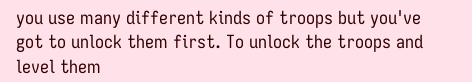you use many different kinds of troops but you've got to unlock them first. To unlock the troops and level them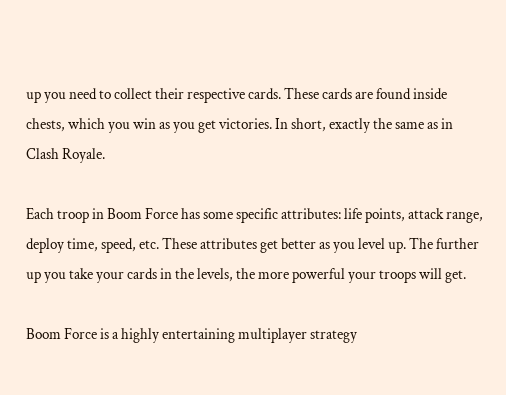up you need to collect their respective cards. These cards are found inside chests, which you win as you get victories. In short, exactly the same as in Clash Royale.

Each troop in Boom Force has some specific attributes: life points, attack range, deploy time, speed, etc. These attributes get better as you level up. The further up you take your cards in the levels, the more powerful your troops will get.

Boom Force is a highly entertaining multiplayer strategy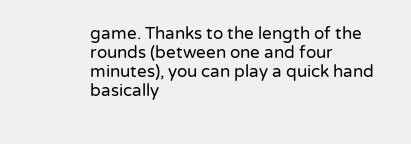game. Thanks to the length of the rounds (between one and four minutes), you can play a quick hand basically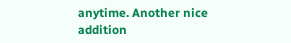anytime. Another nice addition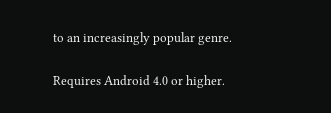to an increasingly popular genre.

Requires Android 4.0 or higher.